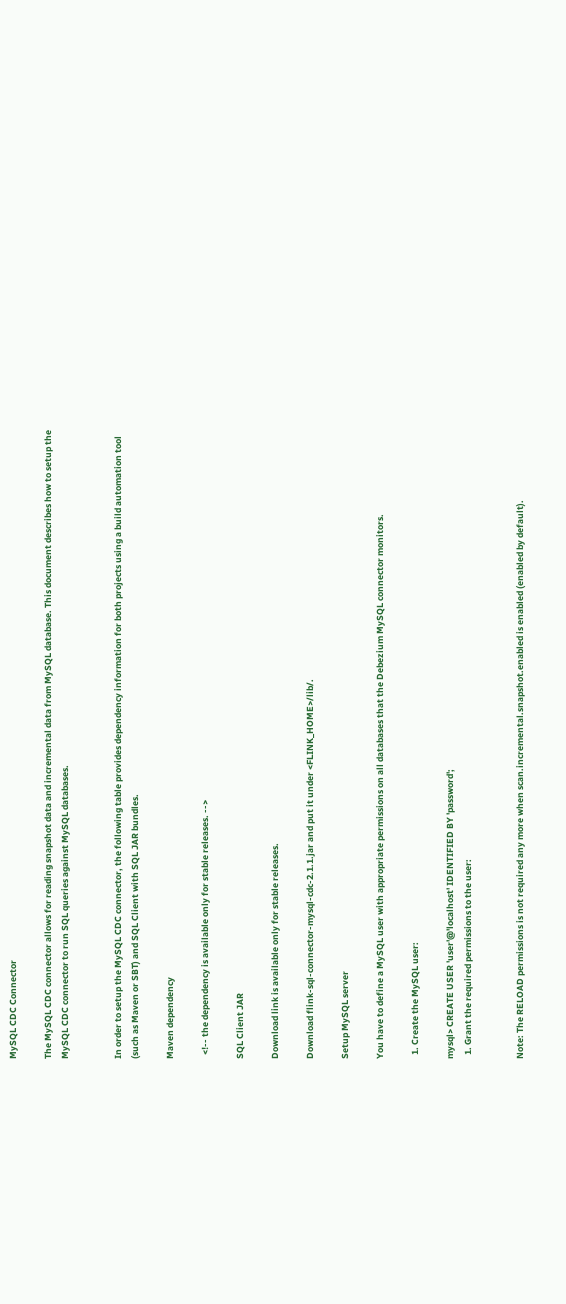MySQL CDC Connector

The MySQL CDC connector allows for reading snapshot data and incremental data from MySQL database. This document describes how to setup the MySQL CDC connector to run SQL queries against MySQL databases.


In order to setup the MySQL CDC connector, the following table provides dependency information for both projects using a build automation tool (such as Maven or SBT) and SQL Client with SQL JAR bundles.

Maven dependency

  <!-- the dependency is available only for stable releases. -->

SQL Client JAR

Download link is available only for stable releases.

Download flink-sql-connector-mysql-cdc-2.1.1.jar and put it under <FLINK_HOME>/lib/.

Setup MySQL server

You have to define a MySQL user with appropriate permissions on all databases that the Debezium MySQL connector monitors.

  1. Create the MySQL user:

mysql> CREATE USER 'user'@'localhost' IDENTIFIED BY 'password';
  1. Grant the required permissions to the user:


Note: The RELOAD permissions is not required any more when scan.incremental.snapshot.enabled is enabled (enabled by default).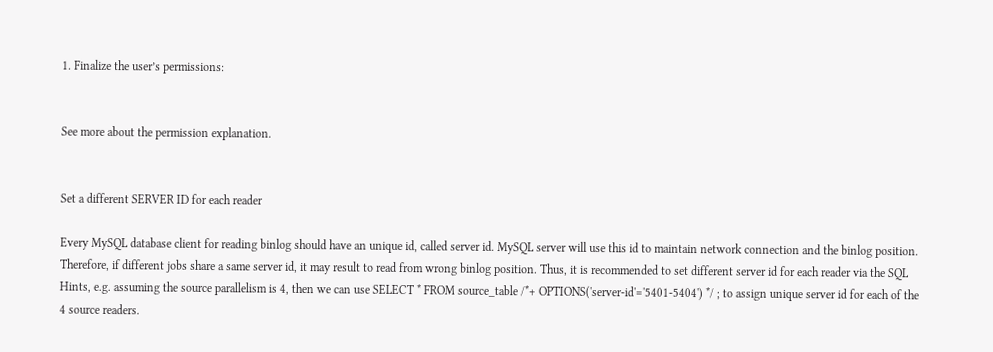1. Finalize the user’s permissions:


See more about the permission explanation.


Set a different SERVER ID for each reader

Every MySQL database client for reading binlog should have an unique id, called server id. MySQL server will use this id to maintain network connection and the binlog position. Therefore, if different jobs share a same server id, it may result to read from wrong binlog position. Thus, it is recommended to set different server id for each reader via the SQL Hints, e.g. assuming the source parallelism is 4, then we can use SELECT * FROM source_table /*+ OPTIONS('server-id'='5401-5404') */ ; to assign unique server id for each of the 4 source readers.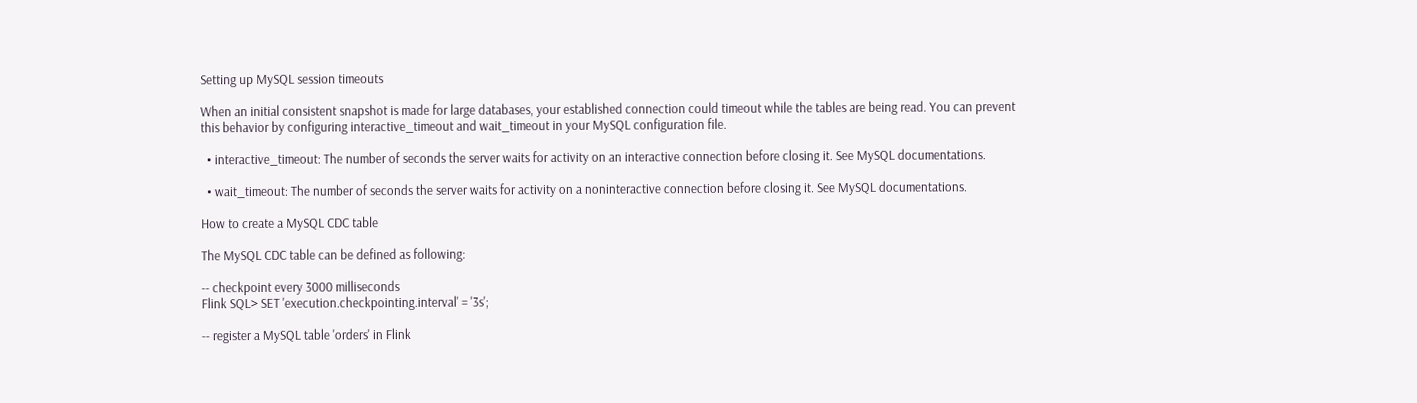Setting up MySQL session timeouts

When an initial consistent snapshot is made for large databases, your established connection could timeout while the tables are being read. You can prevent this behavior by configuring interactive_timeout and wait_timeout in your MySQL configuration file.

  • interactive_timeout: The number of seconds the server waits for activity on an interactive connection before closing it. See MySQL documentations.

  • wait_timeout: The number of seconds the server waits for activity on a noninteractive connection before closing it. See MySQL documentations.

How to create a MySQL CDC table

The MySQL CDC table can be defined as following:

-- checkpoint every 3000 milliseconds
Flink SQL> SET 'execution.checkpointing.interval' = '3s';

-- register a MySQL table 'orders' in Flink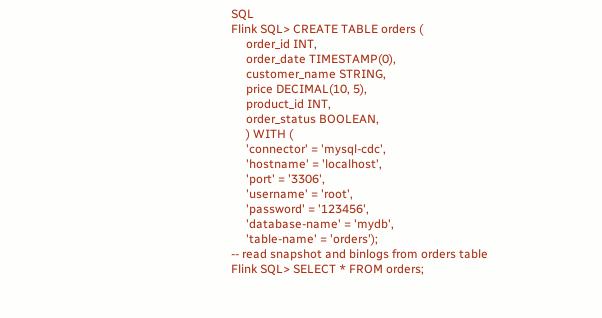SQL
Flink SQL> CREATE TABLE orders (
     order_id INT,
     order_date TIMESTAMP(0),
     customer_name STRING,
     price DECIMAL(10, 5),
     product_id INT,
     order_status BOOLEAN,
     ) WITH (
     'connector' = 'mysql-cdc',
     'hostname' = 'localhost',
     'port' = '3306',
     'username' = 'root',
     'password' = '123456',
     'database-name' = 'mydb',
     'table-name' = 'orders');
-- read snapshot and binlogs from orders table
Flink SQL> SELECT * FROM orders;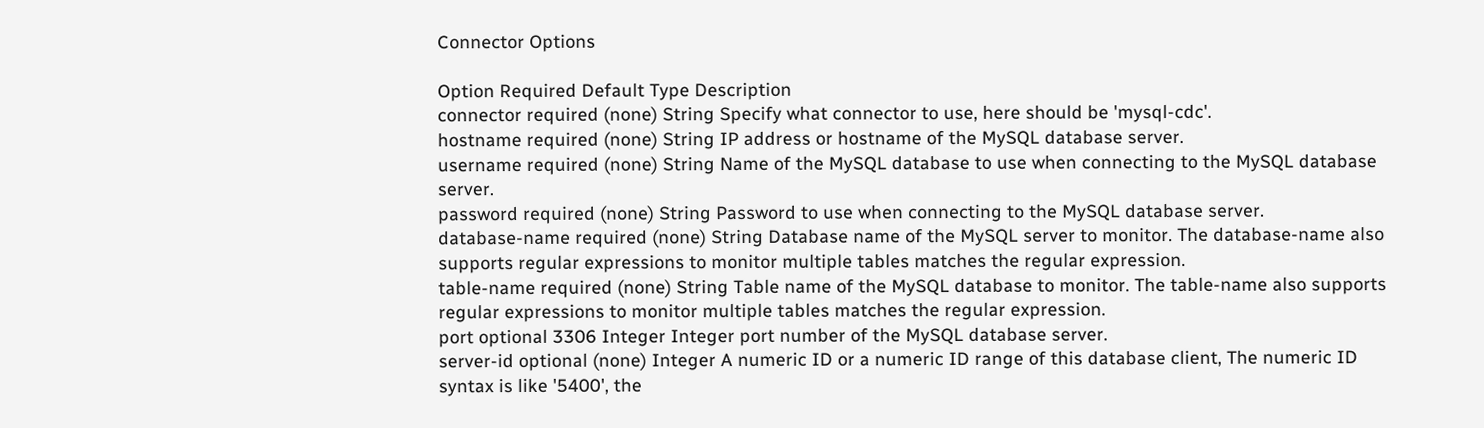Connector Options

Option Required Default Type Description
connector required (none) String Specify what connector to use, here should be 'mysql-cdc'.
hostname required (none) String IP address or hostname of the MySQL database server.
username required (none) String Name of the MySQL database to use when connecting to the MySQL database server.
password required (none) String Password to use when connecting to the MySQL database server.
database-name required (none) String Database name of the MySQL server to monitor. The database-name also supports regular expressions to monitor multiple tables matches the regular expression.
table-name required (none) String Table name of the MySQL database to monitor. The table-name also supports regular expressions to monitor multiple tables matches the regular expression.
port optional 3306 Integer Integer port number of the MySQL database server.
server-id optional (none) Integer A numeric ID or a numeric ID range of this database client, The numeric ID syntax is like '5400', the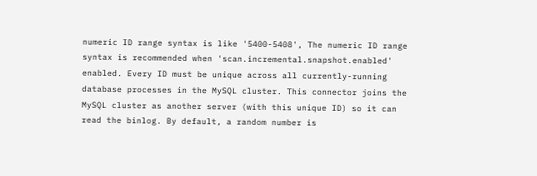numeric ID range syntax is like '5400-5408', The numeric ID range syntax is recommended when 'scan.incremental.snapshot.enabled' enabled. Every ID must be unique across all currently-running database processes in the MySQL cluster. This connector joins the MySQL cluster as another server (with this unique ID) so it can read the binlog. By default, a random number is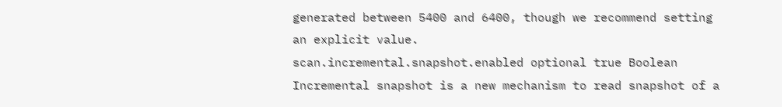generated between 5400 and 6400, though we recommend setting an explicit value.
scan.incremental.snapshot.enabled optional true Boolean Incremental snapshot is a new mechanism to read snapshot of a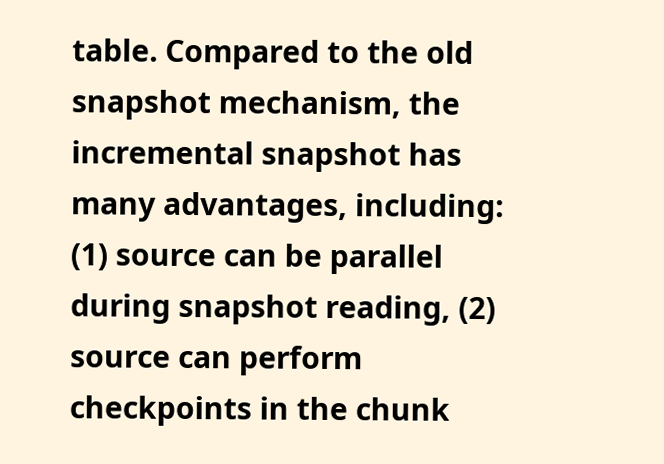table. Compared to the old snapshot mechanism, the incremental snapshot has many advantages, including: (1) source can be parallel during snapshot reading, (2) source can perform checkpoints in the chunk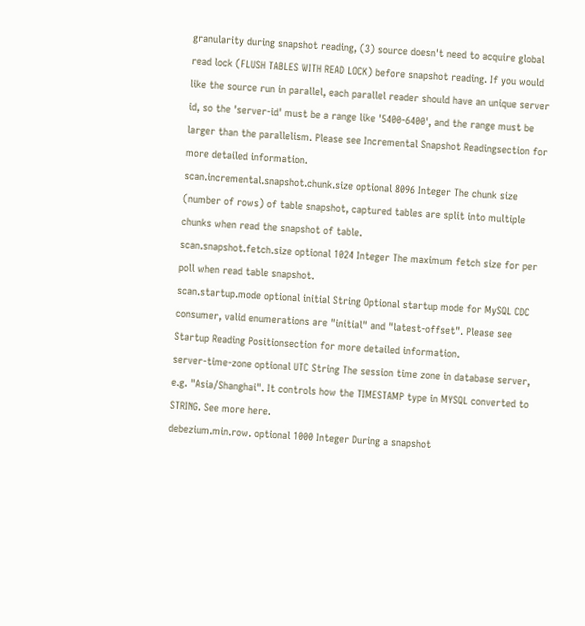granularity during snapshot reading, (3) source doesn't need to acquire global read lock (FLUSH TABLES WITH READ LOCK) before snapshot reading. If you would like the source run in parallel, each parallel reader should have an unique server id, so the 'server-id' must be a range like '5400-6400', and the range must be larger than the parallelism. Please see Incremental Snapshot Readingsection for more detailed information.
scan.incremental.snapshot.chunk.size optional 8096 Integer The chunk size (number of rows) of table snapshot, captured tables are split into multiple chunks when read the snapshot of table.
scan.snapshot.fetch.size optional 1024 Integer The maximum fetch size for per poll when read table snapshot.
scan.startup.mode optional initial String Optional startup mode for MySQL CDC consumer, valid enumerations are "initial" and "latest-offset". Please see Startup Reading Positionsection for more detailed information.
server-time-zone optional UTC String The session time zone in database server, e.g. "Asia/Shanghai". It controls how the TIMESTAMP type in MYSQL converted to STRING. See more here.
debezium.min.row. optional 1000 Integer During a snapshot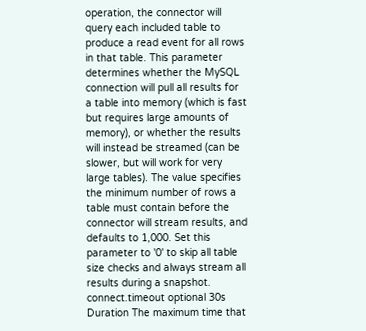operation, the connector will query each included table to produce a read event for all rows in that table. This parameter determines whether the MySQL connection will pull all results for a table into memory (which is fast but requires large amounts of memory), or whether the results will instead be streamed (can be slower, but will work for very large tables). The value specifies the minimum number of rows a table must contain before the connector will stream results, and defaults to 1,000. Set this parameter to '0' to skip all table size checks and always stream all results during a snapshot.
connect.timeout optional 30s Duration The maximum time that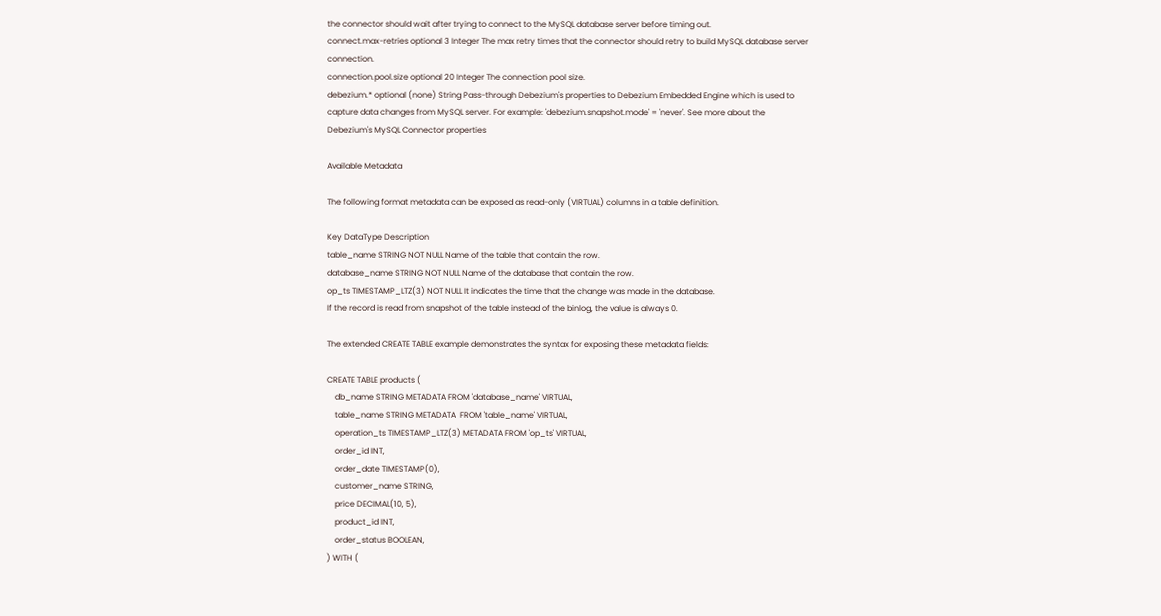the connector should wait after trying to connect to the MySQL database server before timing out.
connect.max-retries optional 3 Integer The max retry times that the connector should retry to build MySQL database server connection.
connection.pool.size optional 20 Integer The connection pool size.
debezium.* optional (none) String Pass-through Debezium's properties to Debezium Embedded Engine which is used to capture data changes from MySQL server. For example: 'debezium.snapshot.mode' = 'never'. See more about the Debezium's MySQL Connector properties

Available Metadata

The following format metadata can be exposed as read-only (VIRTUAL) columns in a table definition.

Key DataType Description
table_name STRING NOT NULL Name of the table that contain the row.
database_name STRING NOT NULL Name of the database that contain the row.
op_ts TIMESTAMP_LTZ(3) NOT NULL It indicates the time that the change was made in the database.
If the record is read from snapshot of the table instead of the binlog, the value is always 0.

The extended CREATE TABLE example demonstrates the syntax for exposing these metadata fields:

CREATE TABLE products (
    db_name STRING METADATA FROM 'database_name' VIRTUAL,
    table_name STRING METADATA  FROM 'table_name' VIRTUAL,
    operation_ts TIMESTAMP_LTZ(3) METADATA FROM 'op_ts' VIRTUAL,
    order_id INT,
    order_date TIMESTAMP(0),
    customer_name STRING,
    price DECIMAL(10, 5),
    product_id INT,
    order_status BOOLEAN,
) WITH (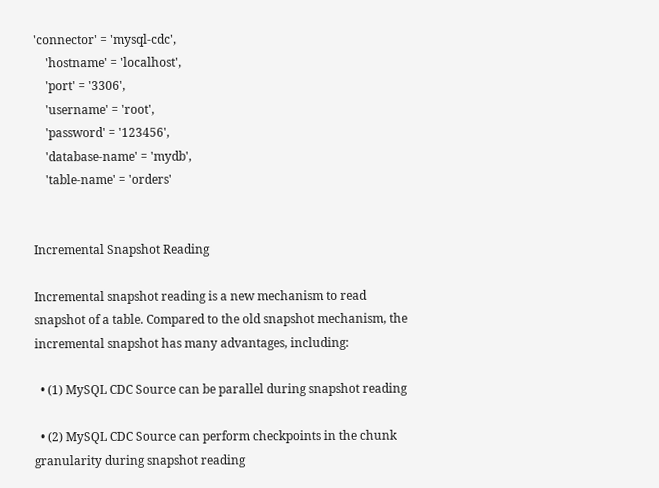'connector' = 'mysql-cdc',
    'hostname' = 'localhost',
    'port' = '3306',
    'username' = 'root',
    'password' = '123456',
    'database-name' = 'mydb',
    'table-name' = 'orders'


Incremental Snapshot Reading

Incremental snapshot reading is a new mechanism to read snapshot of a table. Compared to the old snapshot mechanism, the incremental snapshot has many advantages, including:

  • (1) MySQL CDC Source can be parallel during snapshot reading

  • (2) MySQL CDC Source can perform checkpoints in the chunk granularity during snapshot reading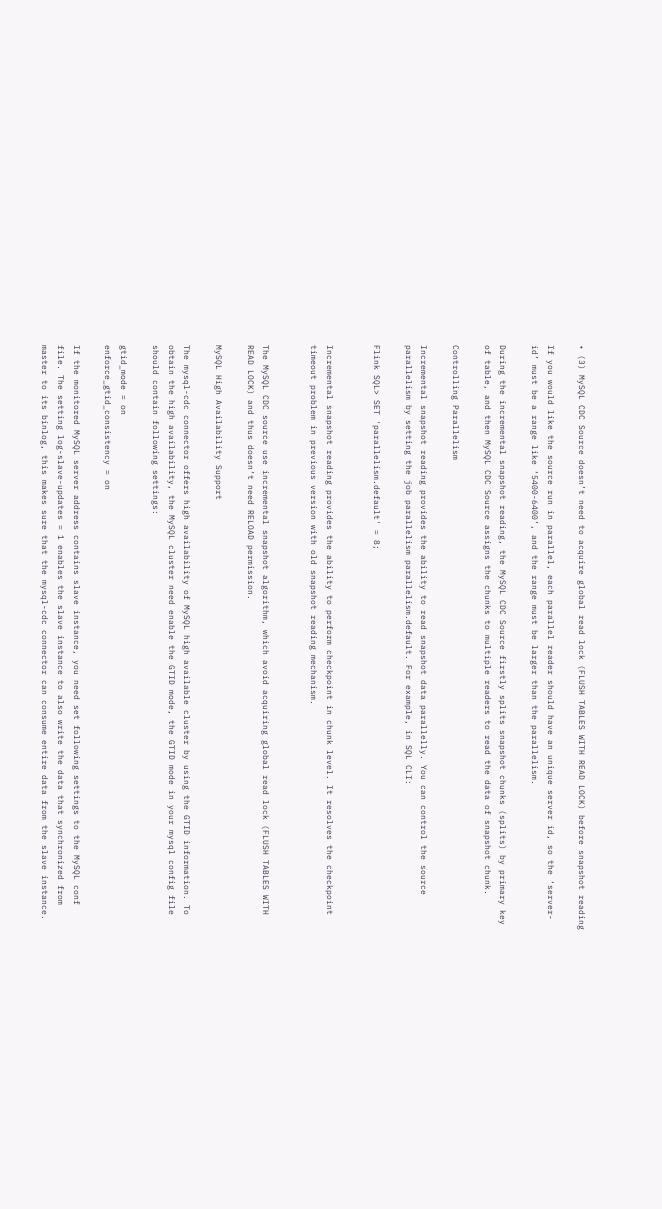• (3) MySQL CDC Source doesn’t need to acquire global read lock (FLUSH TABLES WITH READ LOCK) before snapshot reading

If you would like the source run in parallel, each parallel reader should have an unique server id, so the ‘server-id’ must be a range like ‘5400-6400’, and the range must be larger than the parallelism.

During the incremental snapshot reading, the MySQL CDC Source firstly splits snapshot chunks (splits) by primary key of table, and then MySQL CDC Source assigns the chunks to multiple readers to read the data of snapshot chunk.

Controlling Parallelism

Incremental snapshot reading provides the ability to read snapshot data parallelly. You can control the source parallelism by setting the job parallelism parallelism.default. For example, in SQL CLI:

Flink SQL> SET 'parallelism.default' = 8;


Incremental snapshot reading provides the ability to perform checkpoint in chunk level. It resolves the checkpoint timeout problem in previous version with old snapshot reading mechanism.


The MySQL CDC source use incremental snapshot algorithm, which avoid acquiring global read lock (FLUSH TABLES WITH READ LOCK) and thus doesn’t need RELOAD permission.

MySQL High Availability Support

The mysql-cdc connector offers high availability of MySQL high available cluster by using the GTID information. To obtain the high availability, the MySQL cluster need enable the GTID mode, the GTID mode in your mysql config file should contain following settings:

gtid_mode = on
enforce_gtid_consistency = on

If the monitored MySQL server address contains slave instance, you need set following settings to the MySQL conf file. The setting log-slave-updates = 1 enables the slave instance to also write the data that synchronized from master to its binlog, this makes sure that the mysql-cdc connector can consume entire data from the slave instance.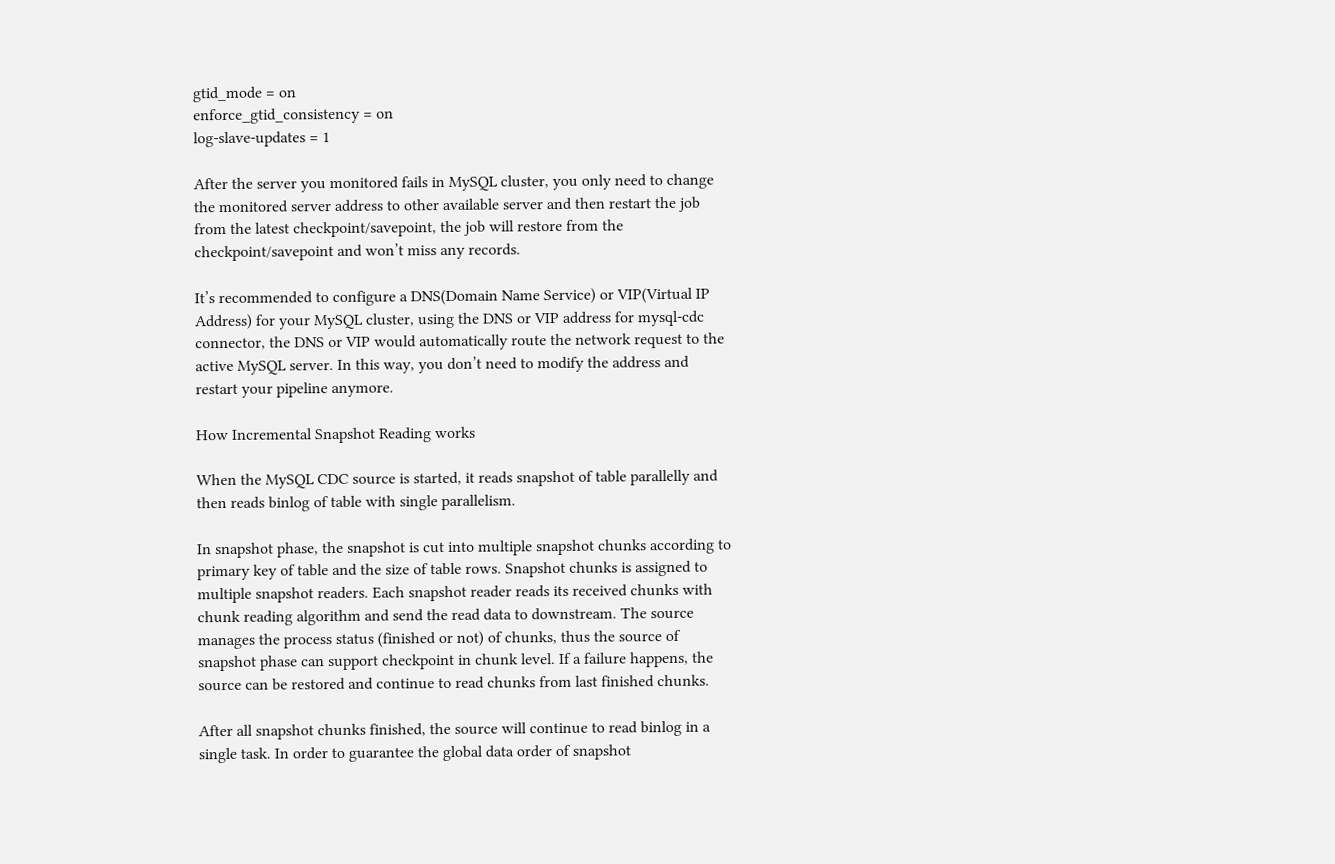gtid_mode = on
enforce_gtid_consistency = on
log-slave-updates = 1

After the server you monitored fails in MySQL cluster, you only need to change the monitored server address to other available server and then restart the job from the latest checkpoint/savepoint, the job will restore from the checkpoint/savepoint and won’t miss any records.

It’s recommended to configure a DNS(Domain Name Service) or VIP(Virtual IP Address) for your MySQL cluster, using the DNS or VIP address for mysql-cdc connector, the DNS or VIP would automatically route the network request to the active MySQL server. In this way, you don’t need to modify the address and restart your pipeline anymore.

How Incremental Snapshot Reading works

When the MySQL CDC source is started, it reads snapshot of table parallelly and then reads binlog of table with single parallelism.

In snapshot phase, the snapshot is cut into multiple snapshot chunks according to primary key of table and the size of table rows. Snapshot chunks is assigned to multiple snapshot readers. Each snapshot reader reads its received chunks with chunk reading algorithm and send the read data to downstream. The source manages the process status (finished or not) of chunks, thus the source of snapshot phase can support checkpoint in chunk level. If a failure happens, the source can be restored and continue to read chunks from last finished chunks.

After all snapshot chunks finished, the source will continue to read binlog in a single task. In order to guarantee the global data order of snapshot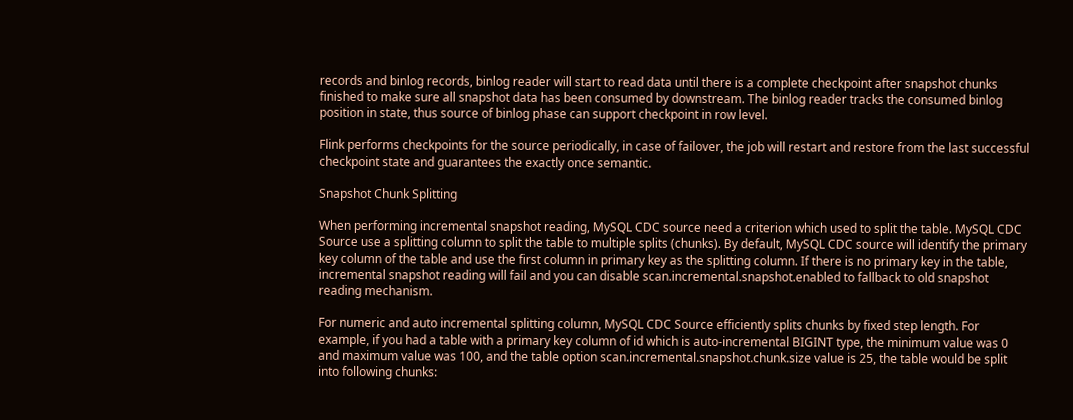records and binlog records, binlog reader will start to read data until there is a complete checkpoint after snapshot chunks finished to make sure all snapshot data has been consumed by downstream. The binlog reader tracks the consumed binlog position in state, thus source of binlog phase can support checkpoint in row level.

Flink performs checkpoints for the source periodically, in case of failover, the job will restart and restore from the last successful checkpoint state and guarantees the exactly once semantic.

Snapshot Chunk Splitting

When performing incremental snapshot reading, MySQL CDC source need a criterion which used to split the table. MySQL CDC Source use a splitting column to split the table to multiple splits (chunks). By default, MySQL CDC source will identify the primary key column of the table and use the first column in primary key as the splitting column. If there is no primary key in the table, incremental snapshot reading will fail and you can disable scan.incremental.snapshot.enabled to fallback to old snapshot reading mechanism.

For numeric and auto incremental splitting column, MySQL CDC Source efficiently splits chunks by fixed step length. For example, if you had a table with a primary key column of id which is auto-incremental BIGINT type, the minimum value was 0 and maximum value was 100, and the table option scan.incremental.snapshot.chunk.size value is 25, the table would be split into following chunks: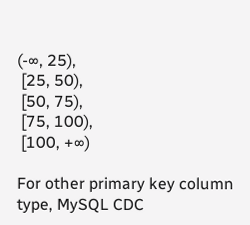(-∞, 25),
 [25, 50),
 [50, 75),
 [75, 100),
 [100, +∞)

For other primary key column type, MySQL CDC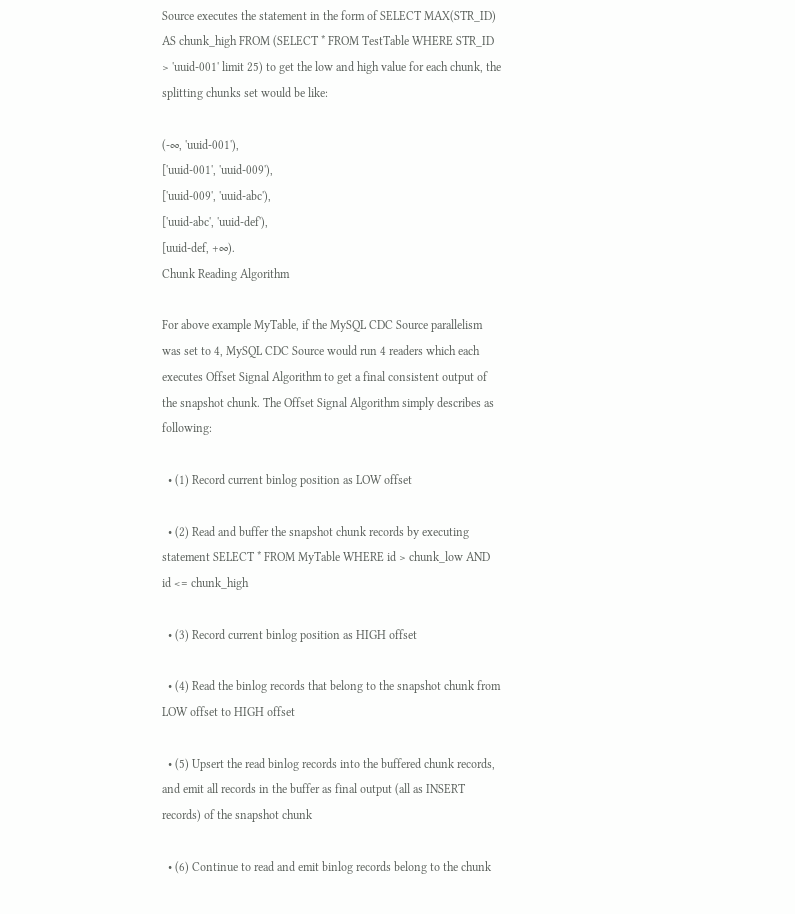Source executes the statement in the form of SELECT MAX(STR_ID) AS chunk_high FROM (SELECT * FROM TestTable WHERE STR_ID > 'uuid-001' limit 25) to get the low and high value for each chunk, the splitting chunks set would be like:

(-∞, 'uuid-001'),
['uuid-001', 'uuid-009'),
['uuid-009', 'uuid-abc'),
['uuid-abc', 'uuid-def'),
[uuid-def, +∞).
Chunk Reading Algorithm

For above example MyTable, if the MySQL CDC Source parallelism was set to 4, MySQL CDC Source would run 4 readers which each executes Offset Signal Algorithm to get a final consistent output of the snapshot chunk. The Offset Signal Algorithm simply describes as following:

  • (1) Record current binlog position as LOW offset

  • (2) Read and buffer the snapshot chunk records by executing statement SELECT * FROM MyTable WHERE id > chunk_low AND id <= chunk_high

  • (3) Record current binlog position as HIGH offset

  • (4) Read the binlog records that belong to the snapshot chunk from LOW offset to HIGH offset

  • (5) Upsert the read binlog records into the buffered chunk records, and emit all records in the buffer as final output (all as INSERT records) of the snapshot chunk

  • (6) Continue to read and emit binlog records belong to the chunk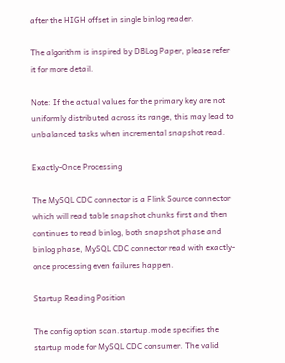after the HIGH offset in single binlog reader.

The algorithm is inspired by DBLog Paper, please refer it for more detail.

Note: If the actual values for the primary key are not uniformly distributed across its range, this may lead to unbalanced tasks when incremental snapshot read.

Exactly-Once Processing

The MySQL CDC connector is a Flink Source connector which will read table snapshot chunks first and then continues to read binlog, both snapshot phase and binlog phase, MySQL CDC connector read with exactly-once processing even failures happen.

Startup Reading Position

The config option scan.startup.mode specifies the startup mode for MySQL CDC consumer. The valid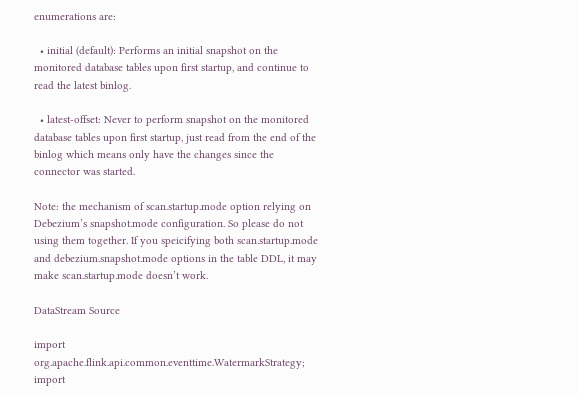enumerations are:

  • initial (default): Performs an initial snapshot on the monitored database tables upon first startup, and continue to read the latest binlog.

  • latest-offset: Never to perform snapshot on the monitored database tables upon first startup, just read from the end of the binlog which means only have the changes since the connector was started.

Note: the mechanism of scan.startup.mode option relying on Debezium’s snapshot.mode configuration. So please do not using them together. If you speicifying both scan.startup.mode and debezium.snapshot.mode options in the table DDL, it may make scan.startup.mode doesn’t work.

DataStream Source

import org.apache.flink.api.common.eventtime.WatermarkStrategy;
import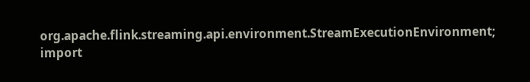org.apache.flink.streaming.api.environment.StreamExecutionEnvironment;
import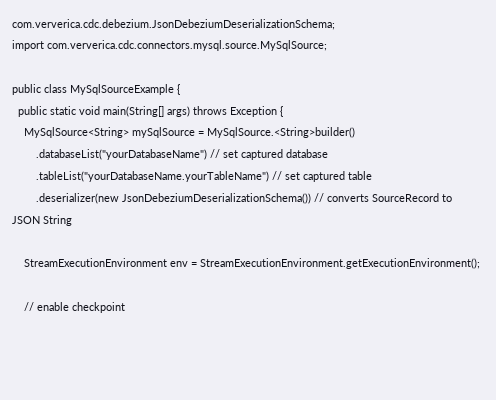com.ververica.cdc.debezium.JsonDebeziumDeserializationSchema;
import com.ververica.cdc.connectors.mysql.source.MySqlSource;

public class MySqlSourceExample {
  public static void main(String[] args) throws Exception {
    MySqlSource<String> mySqlSource = MySqlSource.<String>builder()
        .databaseList("yourDatabaseName") // set captured database
        .tableList("yourDatabaseName.yourTableName") // set captured table
        .deserializer(new JsonDebeziumDeserializationSchema()) // converts SourceRecord to JSON String

    StreamExecutionEnvironment env = StreamExecutionEnvironment.getExecutionEnvironment();

    // enable checkpoint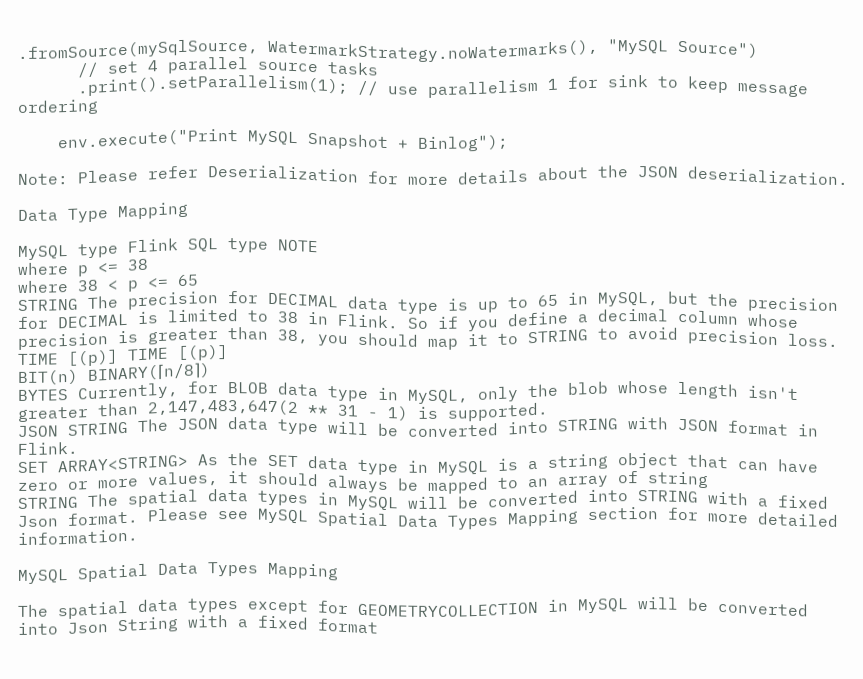.fromSource(mySqlSource, WatermarkStrategy.noWatermarks(), "MySQL Source")
      // set 4 parallel source tasks
      .print().setParallelism(1); // use parallelism 1 for sink to keep message ordering

    env.execute("Print MySQL Snapshot + Binlog");

Note: Please refer Deserialization for more details about the JSON deserialization.

Data Type Mapping

MySQL type Flink SQL type NOTE
where p <= 38
where 38 < p <= 65
STRING The precision for DECIMAL data type is up to 65 in MySQL, but the precision for DECIMAL is limited to 38 in Flink. So if you define a decimal column whose precision is greater than 38, you should map it to STRING to avoid precision loss.
TIME [(p)] TIME [(p)]
BIT(n) BINARY(⌈n/8⌉)
BYTES Currently, for BLOB data type in MySQL, only the blob whose length isn't greater than 2,147,483,647(2 ** 31 - 1) is supported.
JSON STRING The JSON data type will be converted into STRING with JSON format in Flink.
SET ARRAY<STRING> As the SET data type in MySQL is a string object that can have zero or more values, it should always be mapped to an array of string
STRING The spatial data types in MySQL will be converted into STRING with a fixed Json format. Please see MySQL Spatial Data Types Mapping section for more detailed information.

MySQL Spatial Data Types Mapping

The spatial data types except for GEOMETRYCOLLECTION in MySQL will be converted into Json String with a fixed format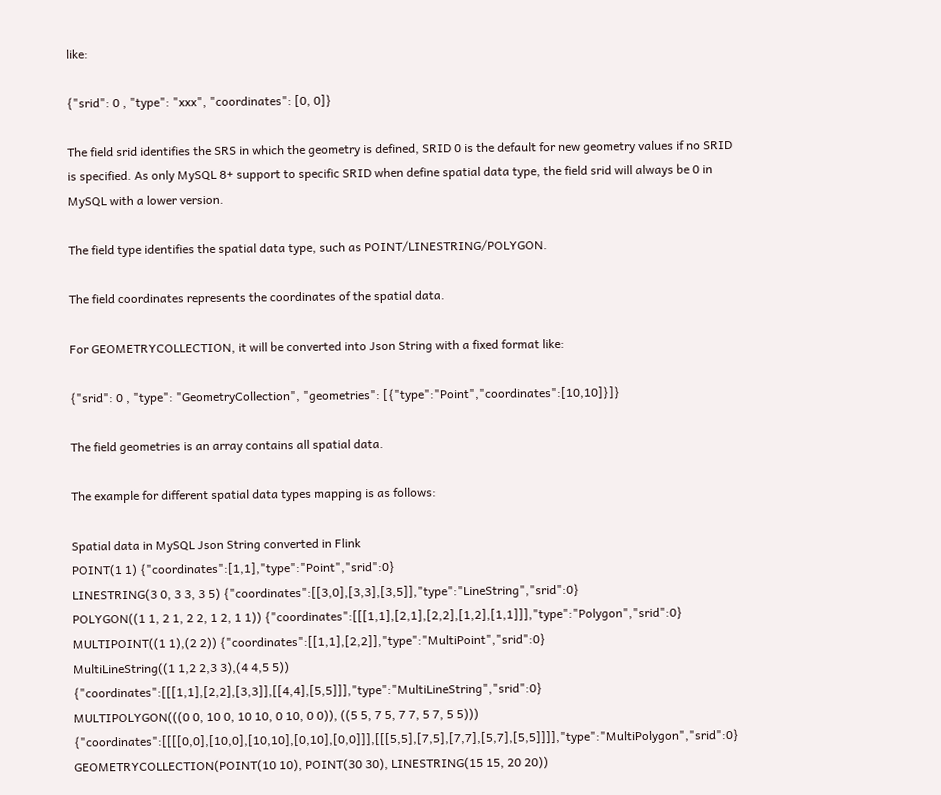like:

{"srid": 0 , "type": "xxx", "coordinates": [0, 0]}

The field srid identifies the SRS in which the geometry is defined, SRID 0 is the default for new geometry values if no SRID is specified. As only MySQL 8+ support to specific SRID when define spatial data type, the field srid will always be 0 in MySQL with a lower version.

The field type identifies the spatial data type, such as POINT/LINESTRING/POLYGON.

The field coordinates represents the coordinates of the spatial data.

For GEOMETRYCOLLECTION, it will be converted into Json String with a fixed format like:

{"srid": 0 , "type": "GeometryCollection", "geometries": [{"type":"Point","coordinates":[10,10]}]}

The field geometries is an array contains all spatial data.

The example for different spatial data types mapping is as follows:

Spatial data in MySQL Json String converted in Flink
POINT(1 1) {"coordinates":[1,1],"type":"Point","srid":0}
LINESTRING(3 0, 3 3, 3 5) {"coordinates":[[3,0],[3,3],[3,5]],"type":"LineString","srid":0}
POLYGON((1 1, 2 1, 2 2, 1 2, 1 1)) {"coordinates":[[[1,1],[2,1],[2,2],[1,2],[1,1]]],"type":"Polygon","srid":0}
MULTIPOINT((1 1),(2 2)) {"coordinates":[[1,1],[2,2]],"type":"MultiPoint","srid":0}
MultiLineString((1 1,2 2,3 3),(4 4,5 5)) {"coordinates":[[[1,1],[2,2],[3,3]],[[4,4],[5,5]]],"type":"MultiLineString","srid":0}
MULTIPOLYGON(((0 0, 10 0, 10 10, 0 10, 0 0)), ((5 5, 7 5, 7 7, 5 7, 5 5))) {"coordinates":[[[[0,0],[10,0],[10,10],[0,10],[0,0]]],[[[5,5],[7,5],[7,7],[5,7],[5,5]]]],"type":"MultiPolygon","srid":0}
GEOMETRYCOLLECTION(POINT(10 10), POINT(30 30), LINESTRING(15 15, 20 20))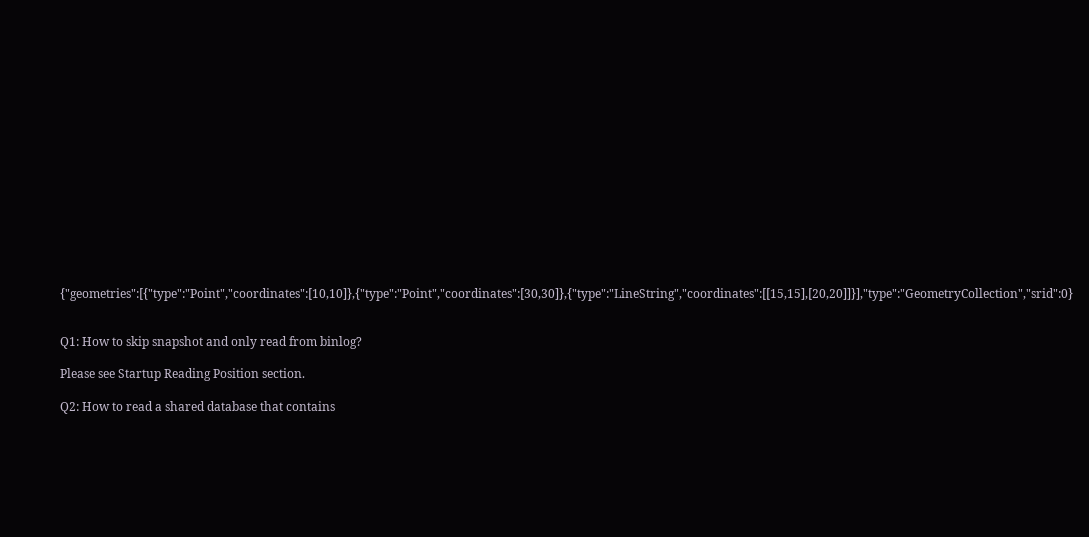{"geometries":[{"type":"Point","coordinates":[10,10]},{"type":"Point","coordinates":[30,30]},{"type":"LineString","coordinates":[[15,15],[20,20]]}],"type":"GeometryCollection","srid":0}


Q1: How to skip snapshot and only read from binlog?

Please see Startup Reading Position section.

Q2: How to read a shared database that contains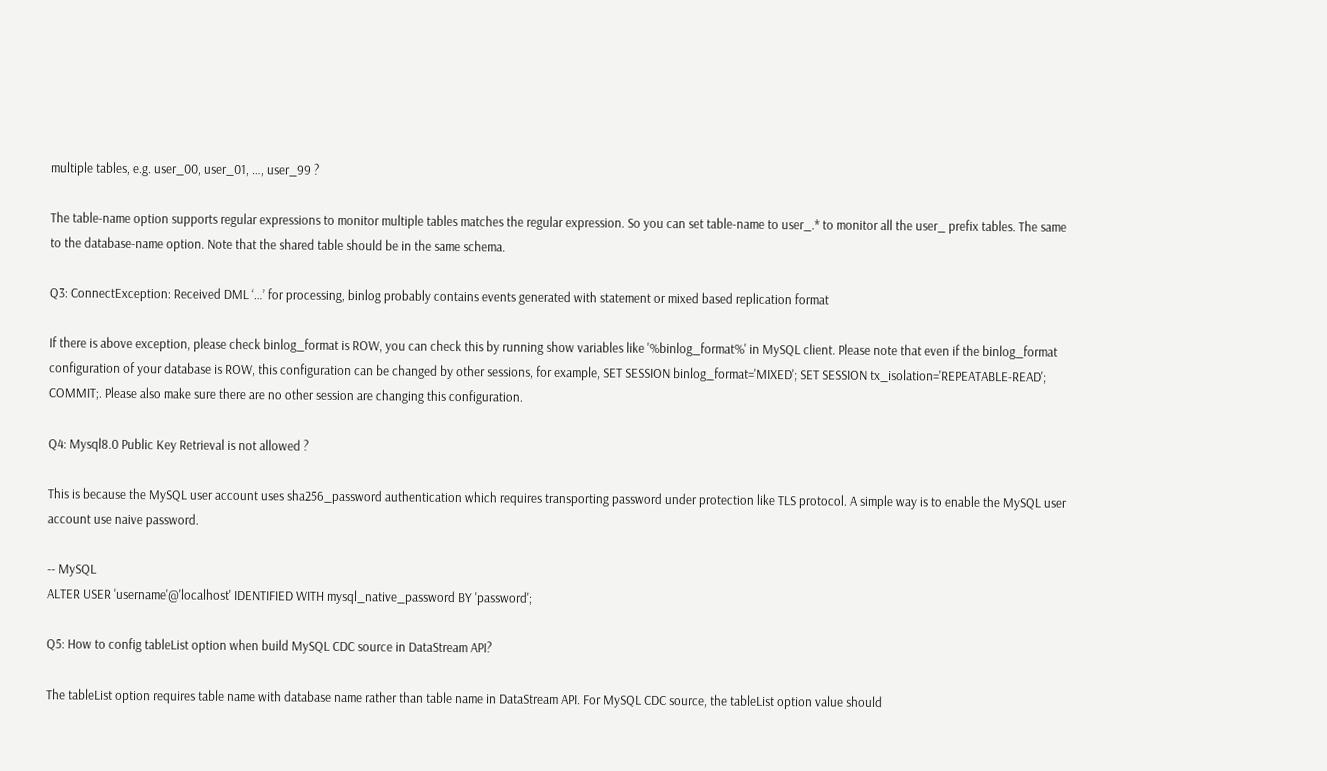multiple tables, e.g. user_00, user_01, …, user_99 ?

The table-name option supports regular expressions to monitor multiple tables matches the regular expression. So you can set table-name to user_.* to monitor all the user_ prefix tables. The same to the database-name option. Note that the shared table should be in the same schema.

Q3: ConnectException: Received DML ‘…’ for processing, binlog probably contains events generated with statement or mixed based replication format

If there is above exception, please check binlog_format is ROW, you can check this by running show variables like '%binlog_format%' in MySQL client. Please note that even if the binlog_format configuration of your database is ROW, this configuration can be changed by other sessions, for example, SET SESSION binlog_format='MIXED'; SET SESSION tx_isolation='REPEATABLE-READ'; COMMIT;. Please also make sure there are no other session are changing this configuration.

Q4: Mysql8.0 Public Key Retrieval is not allowed ?

This is because the MySQL user account uses sha256_password authentication which requires transporting password under protection like TLS protocol. A simple way is to enable the MySQL user account use naive password.

-- MySQL
ALTER USER 'username'@'localhost' IDENTIFIED WITH mysql_native_password BY 'password';

Q5: How to config tableList option when build MySQL CDC source in DataStream API?

The tableList option requires table name with database name rather than table name in DataStream API. For MySQL CDC source, the tableList option value should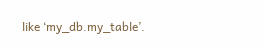like ‘my_db.my_table’.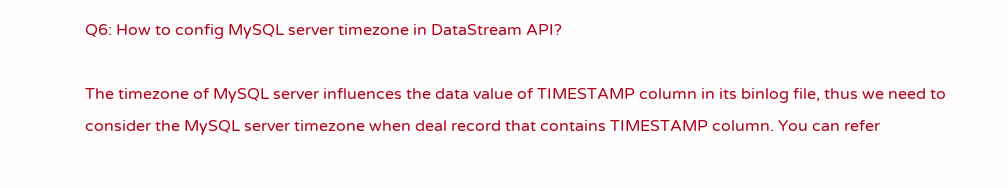Q6: How to config MySQL server timezone in DataStream API?

The timezone of MySQL server influences the data value of TIMESTAMP column in its binlog file, thus we need to consider the MySQL server timezone when deal record that contains TIMESTAMP column. You can refer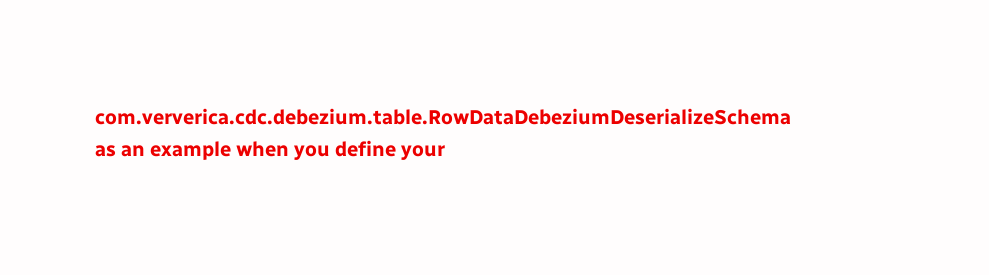com.ververica.cdc.debezium.table.RowDataDebeziumDeserializeSchema as an example when you define your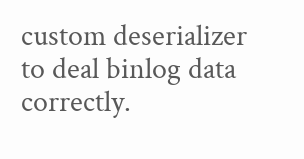custom deserializer to deal binlog data correctly.